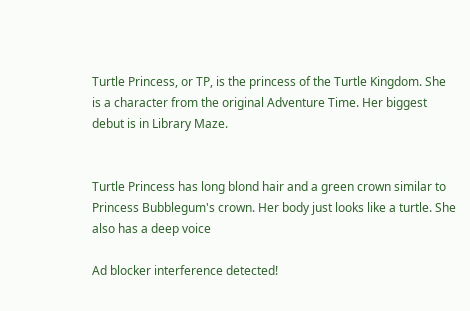Turtle Princess, or TP, is the princess of the Turtle Kingdom. She is a character from the original Adventure Time. Her biggest debut is in Library Maze.


Turtle Princess has long blond hair and a green crown similar to Princess Bubblegum's crown. Her body just looks like a turtle. She also has a deep voice

Ad blocker interference detected!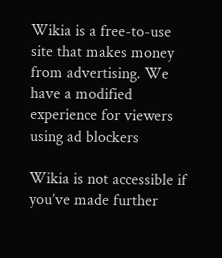Wikia is a free-to-use site that makes money from advertising. We have a modified experience for viewers using ad blockers

Wikia is not accessible if you’ve made further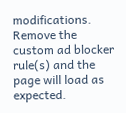modifications. Remove the custom ad blocker rule(s) and the page will load as expected.